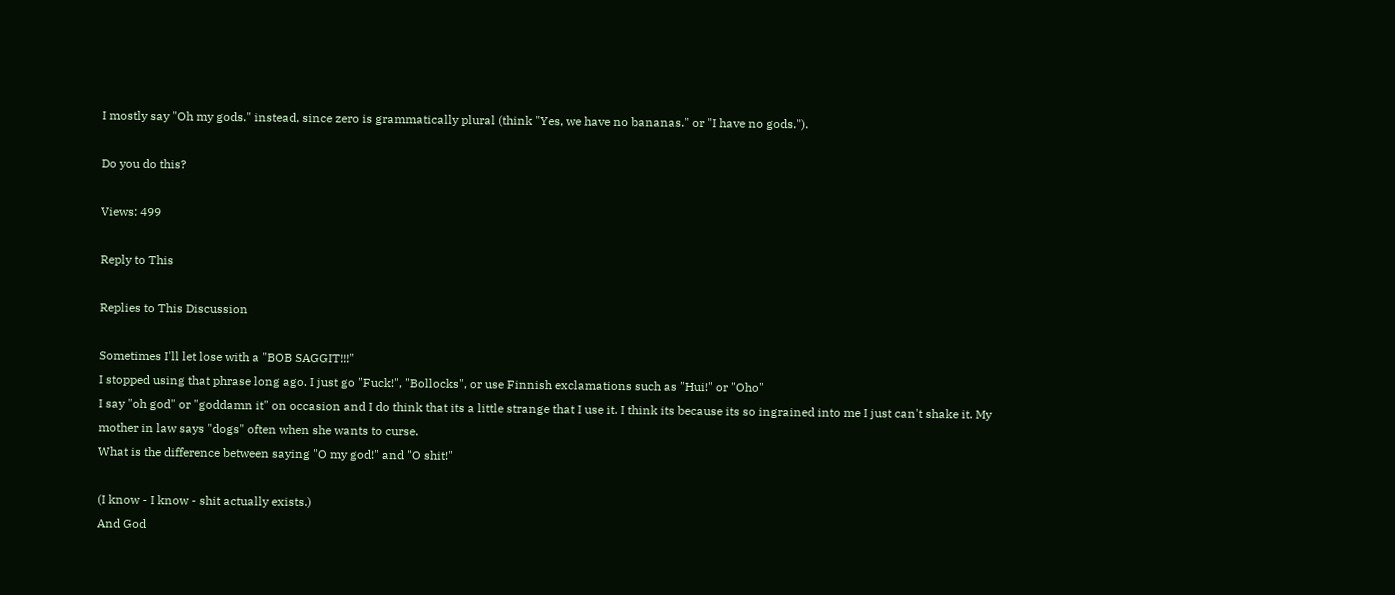I mostly say "Oh my gods." instead, since zero is grammatically plural (think "Yes, we have no bananas." or "I have no gods.").

Do you do this?

Views: 499

Reply to This

Replies to This Discussion

Sometimes I'll let lose with a "BOB SAGGIT!!!"
I stopped using that phrase long ago. I just go "Fuck!", "Bollocks", or use Finnish exclamations such as "Hui!" or "Oho"
I say "oh god" or "goddamn it" on occasion and I do think that its a little strange that I use it. I think its because its so ingrained into me I just can't shake it. My mother in law says "dogs" often when she wants to curse.
What is the difference between saying "O my god!" and "O shit!"

(I know - I know - shit actually exists.)
And God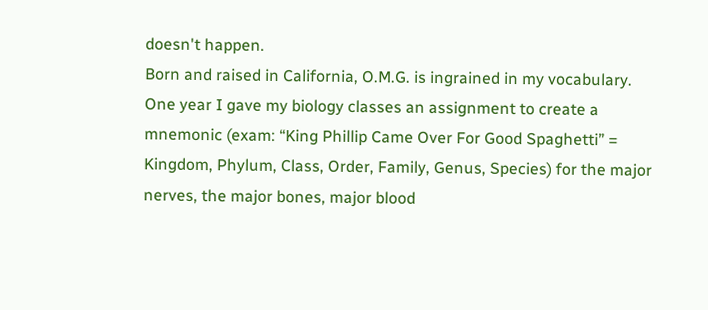doesn't happen.
Born and raised in California, O.M.G. is ingrained in my vocabulary.
One year I gave my biology classes an assignment to create a mnemonic (exam: “King Phillip Came Over For Good Spaghetti” = Kingdom, Phylum, Class, Order, Family, Genus, Species) for the major nerves, the major bones, major blood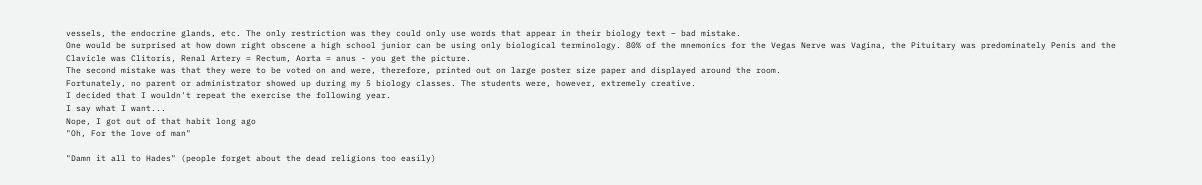vessels, the endocrine glands, etc. The only restriction was they could only use words that appear in their biology text – bad mistake.
One would be surprised at how down right obscene a high school junior can be using only biological terminology. 80% of the mnemonics for the Vegas Nerve was Vagina, the Pituitary was predominately Penis and the Clavicle was Clitoris, Renal Artery = Rectum, Aorta = anus - you get the picture.
The second mistake was that they were to be voted on and were, therefore, printed out on large poster size paper and displayed around the room.
Fortunately, no parent or administrator showed up during my 5 biology classes. The students were, however, extremely creative.
I decided that I wouldn't repeat the exercise the following year.
I say what I want...
Nope, I got out of that habit long ago
"Oh, For the love of man"

"Damn it all to Hades" (people forget about the dead religions too easily)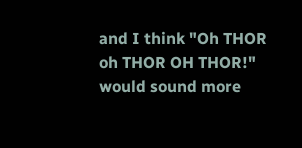and I think "Oh THOR oh THOR OH THOR!" would sound more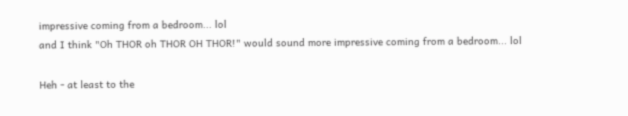impressive coming from a bedroom... lol
and I think "Oh THOR oh THOR OH THOR!" would sound more impressive coming from a bedroom... lol

Heh - at least to the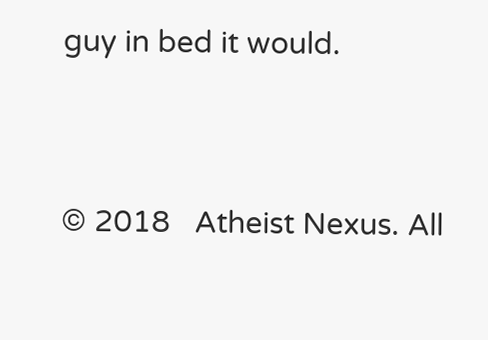guy in bed it would.


© 2018   Atheist Nexus. All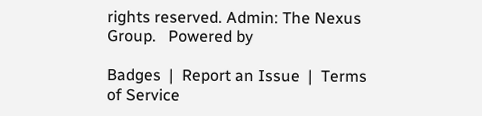rights reserved. Admin: The Nexus Group.   Powered by

Badges  |  Report an Issue  |  Terms of Service